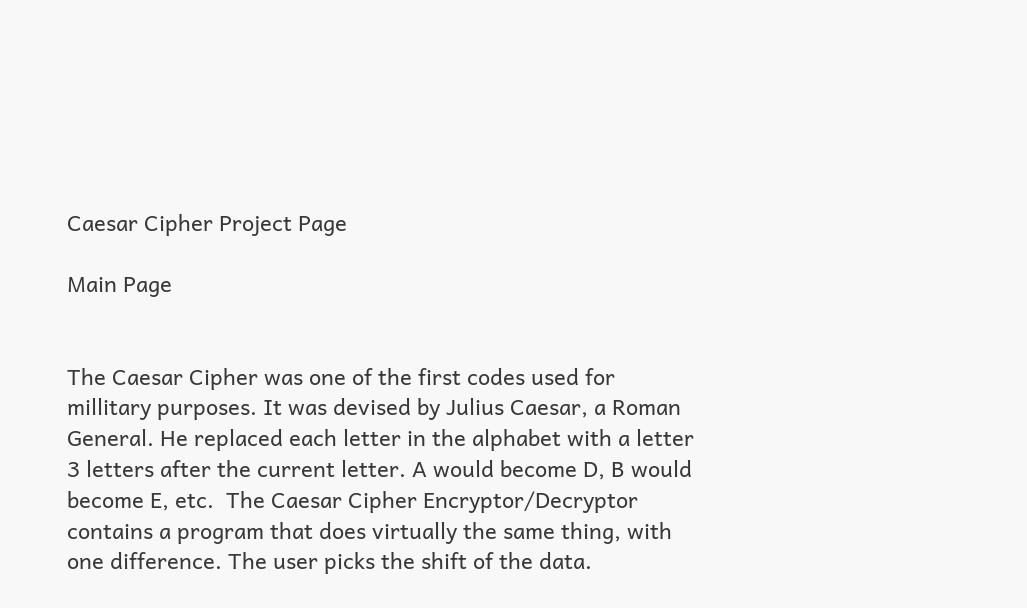Caesar Cipher Project Page

Main Page


The Caesar Cipher was one of the first codes used for millitary purposes. It was devised by Julius Caesar, a Roman General. He replaced each letter in the alphabet with a letter 3 letters after the current letter. A would become D, B would become E, etc.  The Caesar Cipher Encryptor/Decryptor contains a program that does virtually the same thing, with one difference. The user picks the shift of the data.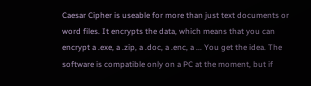Caesar Cipher is useable for more than just text documents or word files. It encrypts the data, which means that you can encrypt a .exe, a .zip, a .doc, a .enc, a ... You get the idea. The software is compatible only on a PC at the moment, but if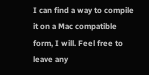I can find a way to compile it on a Mac compatible form, I will. Feel free to leave any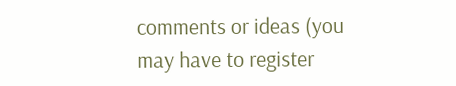comments or ideas (you may have to register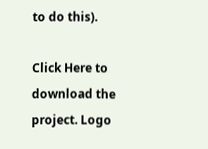to do this).

Click Here to download the project. Logo